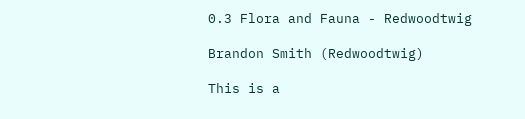0.3 Flora and Fauna - Redwoodtwig

Brandon Smith (Redwoodtwig)

This is a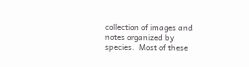collection of images and notes organized by species.  Most of these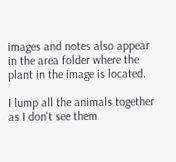images and notes also appear in the area folder where the plant in the image is located.

I lump all the animals together as I don't see them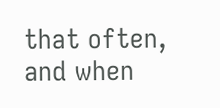that often, and when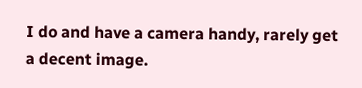I do and have a camera handy, rarely get a decent image.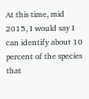At this time, mid 2015, I would say I can identify about 10 percent of the species that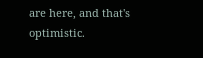are here, and that's optimistic.